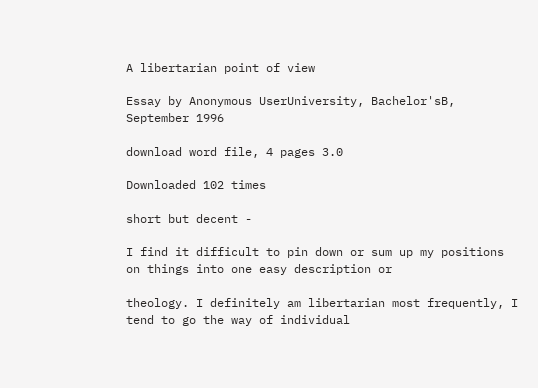A libertarian point of view

Essay by Anonymous UserUniversity, Bachelor'sB, September 1996

download word file, 4 pages 3.0

Downloaded 102 times

short but decent -

I find it difficult to pin down or sum up my positions on things into one easy description or

theology. I definitely am libertarian most frequently, I tend to go the way of individual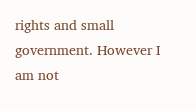rights and small government. However I am not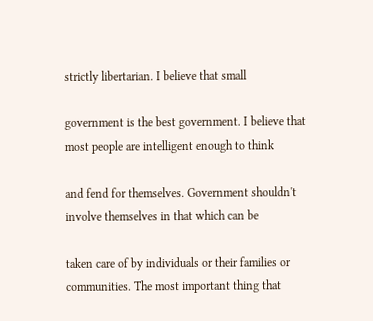strictly libertarian. I believe that small

government is the best government. I believe that most people are intelligent enough to think

and fend for themselves. Government shouldn't involve themselves in that which can be

taken care of by individuals or their families or communities. The most important thing that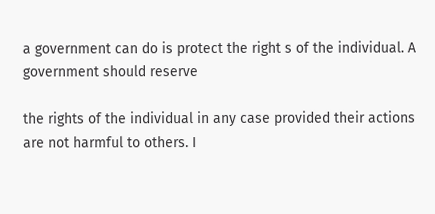a government can do is protect the right s of the individual. A government should reserve

the rights of the individual in any case provided their actions are not harmful to others. I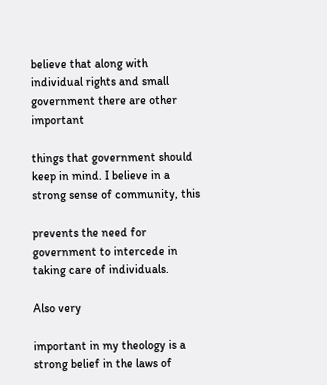believe that along with individual rights and small government there are other important

things that government should keep in mind. I believe in a strong sense of community, this

prevents the need for government to intercede in taking care of individuals.

Also very

important in my theology is a strong belief in the laws of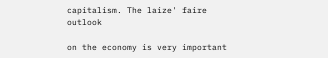capitalism. The laize' faire outlook

on the economy is very important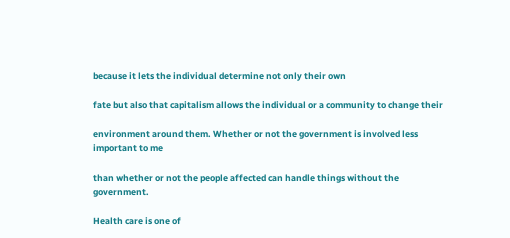because it lets the individual determine not only their own

fate but also that capitalism allows the individual or a community to change their

environment around them. Whether or not the government is involved less important to me

than whether or not the people affected can handle things without the government.

Health care is one of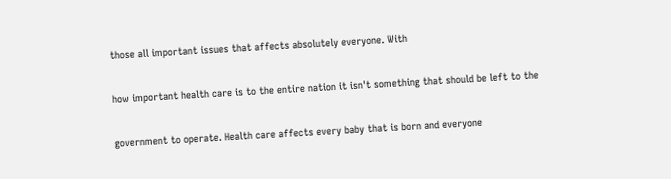those all important issues that affects absolutely everyone. With

how important health care is to the entire nation it isn't something that should be left to the

government to operate. Health care affects every baby that is born and everyone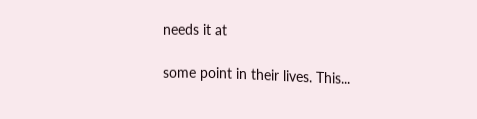needs it at

some point in their lives. This...